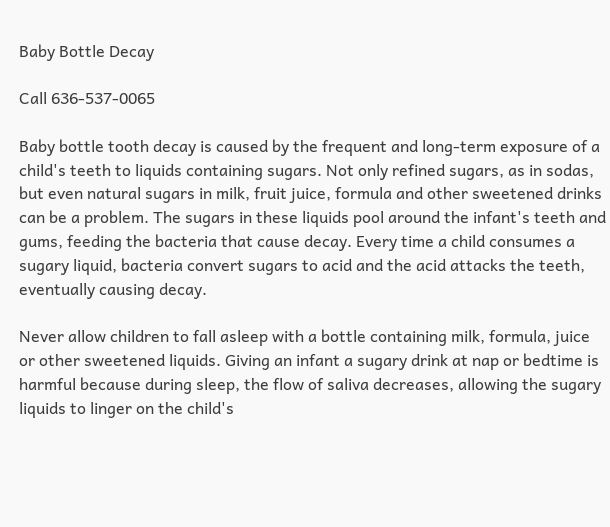Baby Bottle Decay

Call 636-537-0065

Baby bottle tooth decay is caused by the frequent and long-term exposure of a child's teeth to liquids containing sugars. Not only refined sugars, as in sodas, but even natural sugars in milk, fruit juice, formula and other sweetened drinks can be a problem. The sugars in these liquids pool around the infant's teeth and gums, feeding the bacteria that cause decay. Every time a child consumes a sugary liquid, bacteria convert sugars to acid and the acid attacks the teeth, eventually causing decay.

Never allow children to fall asleep with a bottle containing milk, formula, juice or other sweetened liquids. Giving an infant a sugary drink at nap or bedtime is harmful because during sleep, the flow of saliva decreases, allowing the sugary liquids to linger on the child's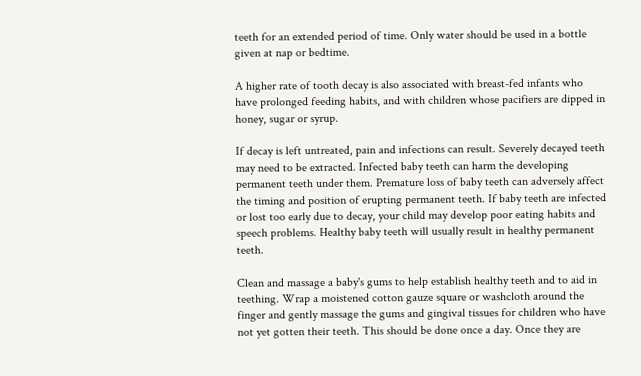teeth for an extended period of time. Only water should be used in a bottle given at nap or bedtime.

A higher rate of tooth decay is also associated with breast-fed infants who have prolonged feeding habits, and with children whose pacifiers are dipped in honey, sugar or syrup.

If decay is left untreated, pain and infections can result. Severely decayed teeth may need to be extracted. Infected baby teeth can harm the developing permanent teeth under them. Premature loss of baby teeth can adversely affect the timing and position of erupting permanent teeth. If baby teeth are infected or lost too early due to decay, your child may develop poor eating habits and speech problems. Healthy baby teeth will usually result in healthy permanent teeth.

Clean and massage a baby's gums to help establish healthy teeth and to aid in teething. Wrap a moistened cotton gauze square or washcloth around the finger and gently massage the gums and gingival tissues for children who have not yet gotten their teeth. This should be done once a day. Once they are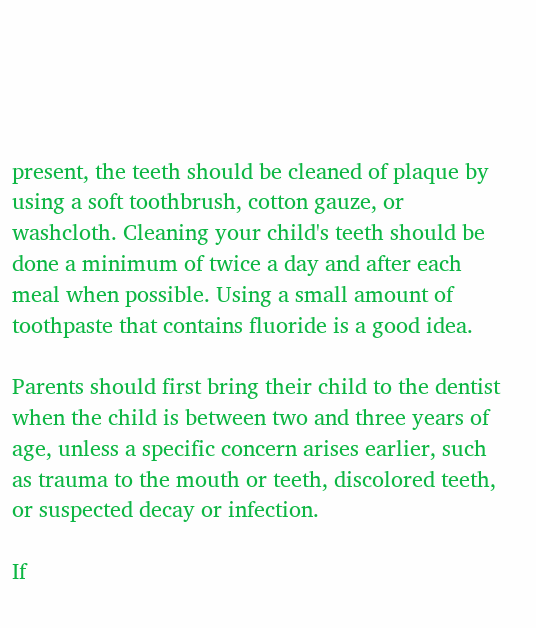present, the teeth should be cleaned of plaque by using a soft toothbrush, cotton gauze, or washcloth. Cleaning your child's teeth should be done a minimum of twice a day and after each meal when possible. Using a small amount of toothpaste that contains fluoride is a good idea.

Parents should first bring their child to the dentist when the child is between two and three years of age, unless a specific concern arises earlier, such as trauma to the mouth or teeth, discolored teeth, or suspected decay or infection.

If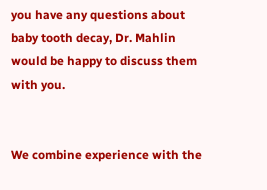you have any questions about baby tooth decay, Dr. Mahlin would be happy to discuss them with you.


We combine experience with the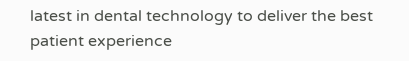latest in dental technology to deliver the best patient experience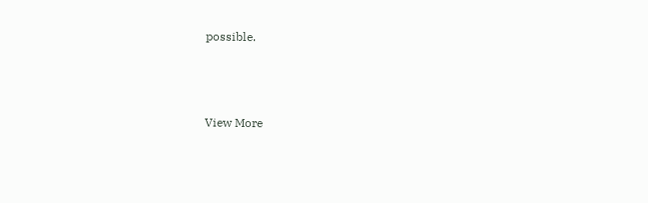possible.



View More